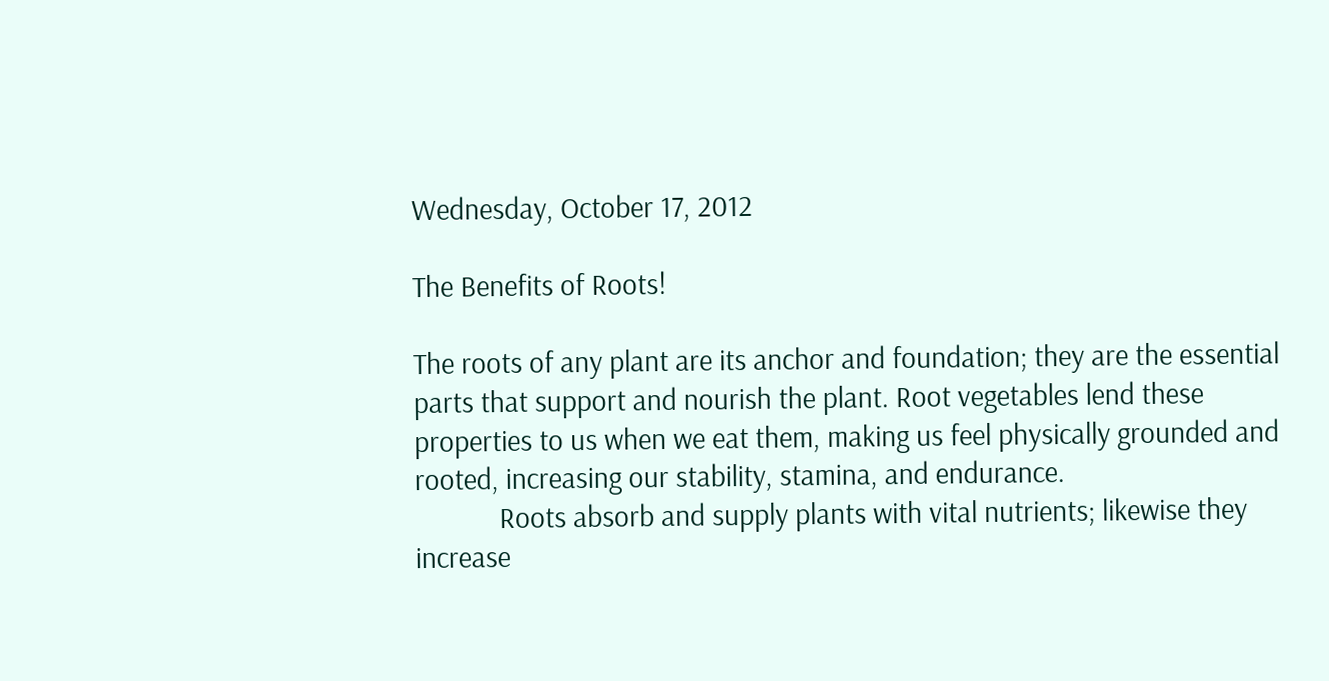Wednesday, October 17, 2012

The Benefits of Roots!

The roots of any plant are its anchor and foundation; they are the essential parts that support and nourish the plant. Root vegetables lend these properties to us when we eat them, making us feel physically grounded and rooted, increasing our stability, stamina, and endurance.
            Roots absorb and supply plants with vital nutrients; likewise they increase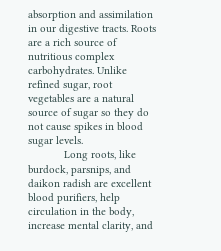absorption and assimilation in our digestive tracts. Roots are a rich source of nutritious complex carbohydrates. Unlike refined sugar, root vegetables are a natural source of sugar so they do not cause spikes in blood sugar levels.
            Long roots, like burdock, parsnips, and daikon radish are excellent blood purifiers, help circulation in the body, increase mental clarity, and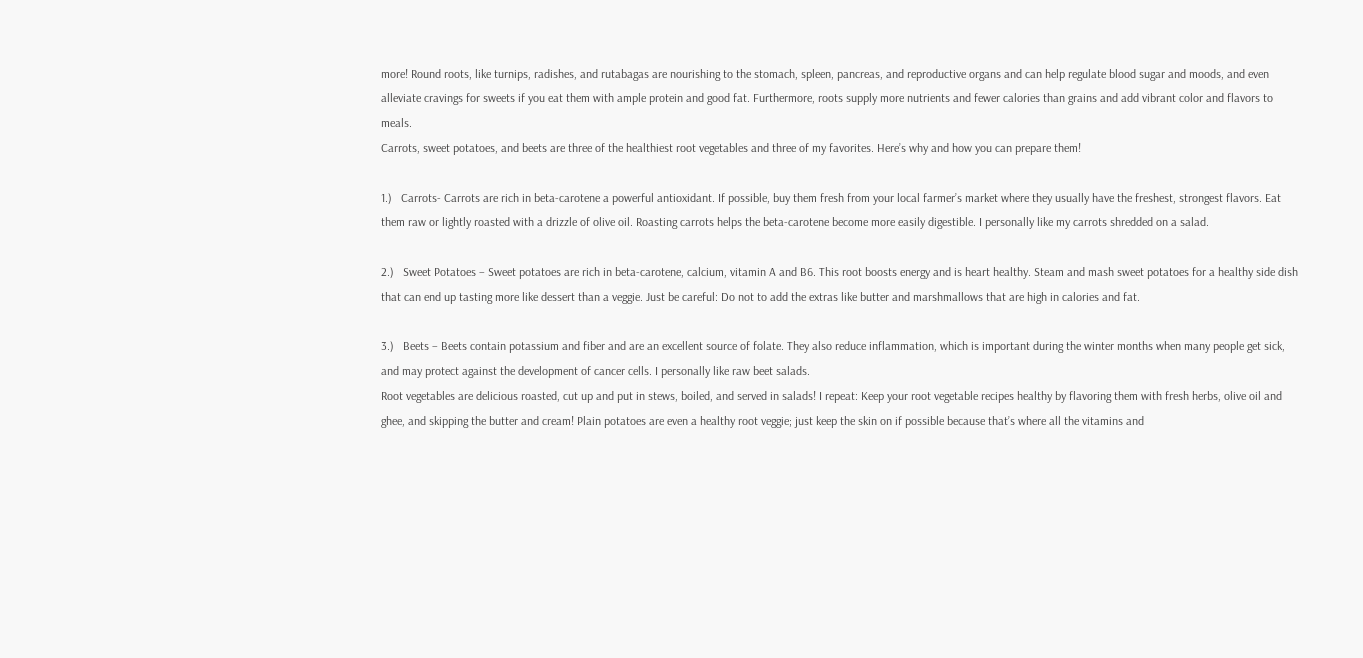more! Round roots, like turnips, radishes, and rutabagas are nourishing to the stomach, spleen, pancreas, and reproductive organs and can help regulate blood sugar and moods, and even alleviate cravings for sweets if you eat them with ample protein and good fat. Furthermore, roots supply more nutrients and fewer calories than grains and add vibrant color and flavors to meals.
Carrots, sweet potatoes, and beets are three of the healthiest root vegetables and three of my favorites. Here’s why and how you can prepare them!

1.)   Carrots- Carrots are rich in beta-carotene a powerful antioxidant. If possible, buy them fresh from your local farmer’s market where they usually have the freshest, strongest flavors. Eat them raw or lightly roasted with a drizzle of olive oil. Roasting carrots helps the beta-carotene become more easily digestible. I personally like my carrots shredded on a salad.

2.)   Sweet Potatoes – Sweet potatoes are rich in beta-carotene, calcium, vitamin A and B6. This root boosts energy and is heart healthy. Steam and mash sweet potatoes for a healthy side dish that can end up tasting more like dessert than a veggie. Just be careful: Do not to add the extras like butter and marshmallows that are high in calories and fat.

3.)   Beets – Beets contain potassium and fiber and are an excellent source of folate. They also reduce inflammation, which is important during the winter months when many people get sick, and may protect against the development of cancer cells. I personally like raw beet salads.
Root vegetables are delicious roasted, cut up and put in stews, boiled, and served in salads! I repeat: Keep your root vegetable recipes healthy by flavoring them with fresh herbs, olive oil and ghee, and skipping the butter and cream! Plain potatoes are even a healthy root veggie; just keep the skin on if possible because that’s where all the vitamins and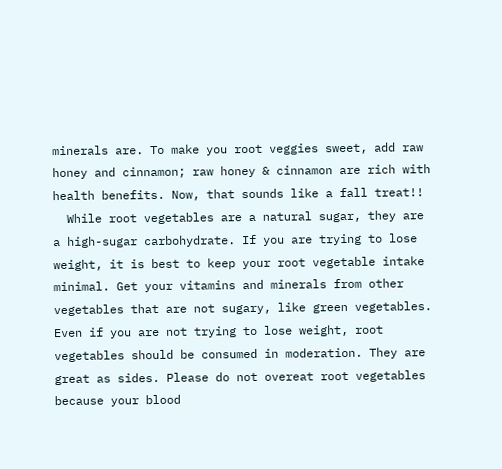minerals are. To make you root veggies sweet, add raw honey and cinnamon; raw honey & cinnamon are rich with health benefits. Now, that sounds like a fall treat!!
  While root vegetables are a natural sugar, they are a high-sugar carbohydrate. If you are trying to lose weight, it is best to keep your root vegetable intake minimal. Get your vitamins and minerals from other vegetables that are not sugary, like green vegetables. Even if you are not trying to lose weight, root vegetables should be consumed in moderation. They are great as sides. Please do not overeat root vegetables because your blood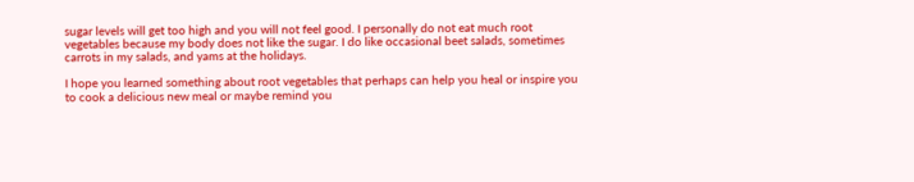sugar levels will get too high and you will not feel good. I personally do not eat much root vegetables because my body does not like the sugar. I do like occasional beet salads, sometimes carrots in my salads, and yams at the holidays.

I hope you learned something about root vegetables that perhaps can help you heal or inspire you to cook a delicious new meal or maybe remind you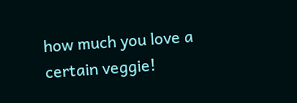how much you love a certain veggie!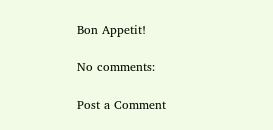Bon Appetit!

No comments:

Post a Comment